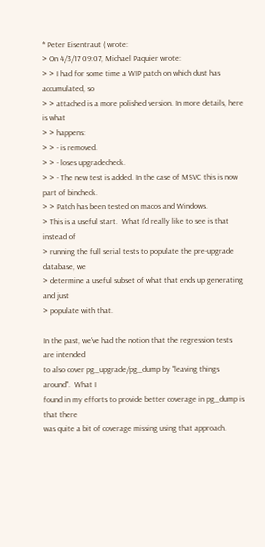* Peter Eisentraut ( wrote:
> On 4/3/17 09:07, Michael Paquier wrote:
> > I had for some time a WIP patch on which dust has accumulated, so
> > attached is a more polished version. In more details, here is what
> > happens:
> > - is removed.
> > - loses upgradecheck.
> > - The new test is added. In the case of MSVC this is now part of bincheck.
> > Patch has been tested on macos and Windows.
> This is a useful start.  What I'd really like to see is that instead of
> running the full serial tests to populate the pre-upgrade database, we
> determine a useful subset of what that ends up generating and just
> populate with that.

In the past, we've had the notion that the regression tests are intended
to also cover pg_upgrade/pg_dump by "leaving things around".  What I
found in my efforts to provide better coverage in pg_dump is that there
was quite a bit of coverage missing using that approach.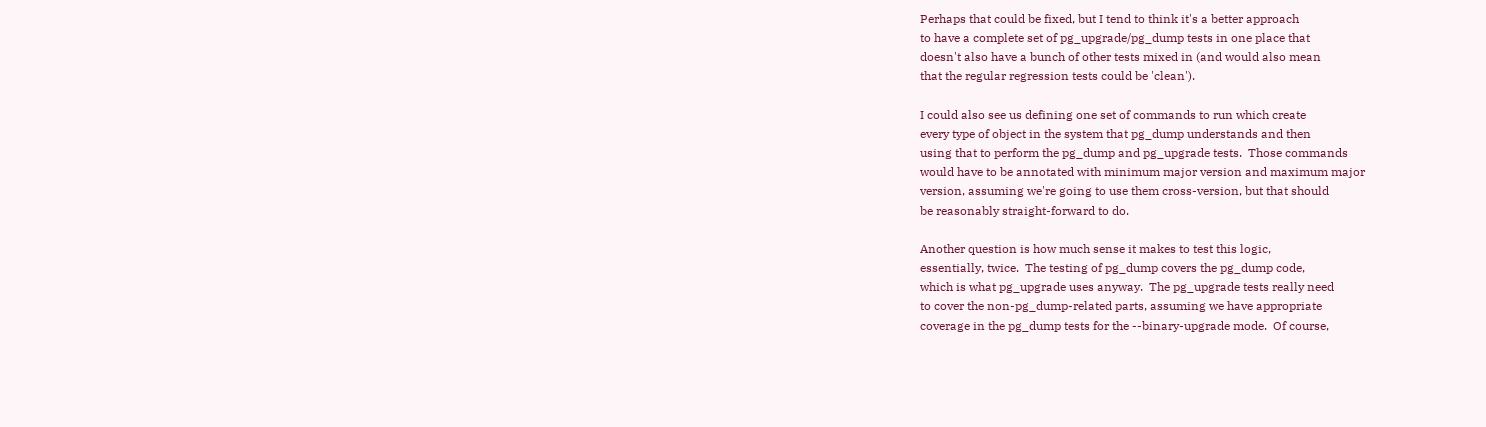Perhaps that could be fixed, but I tend to think it's a better approach
to have a complete set of pg_upgrade/pg_dump tests in one place that
doesn't also have a bunch of other tests mixed in (and would also mean
that the regular regression tests could be 'clean').

I could also see us defining one set of commands to run which create
every type of object in the system that pg_dump understands and then
using that to perform the pg_dump and pg_upgrade tests.  Those commands
would have to be annotated with minimum major version and maximum major
version, assuming we're going to use them cross-version, but that should
be reasonably straight-forward to do.

Another question is how much sense it makes to test this logic,
essentially, twice.  The testing of pg_dump covers the pg_dump code,
which is what pg_upgrade uses anyway.  The pg_upgrade tests really need
to cover the non-pg_dump-related parts, assuming we have appropriate
coverage in the pg_dump tests for the --binary-upgrade mode.  Of course,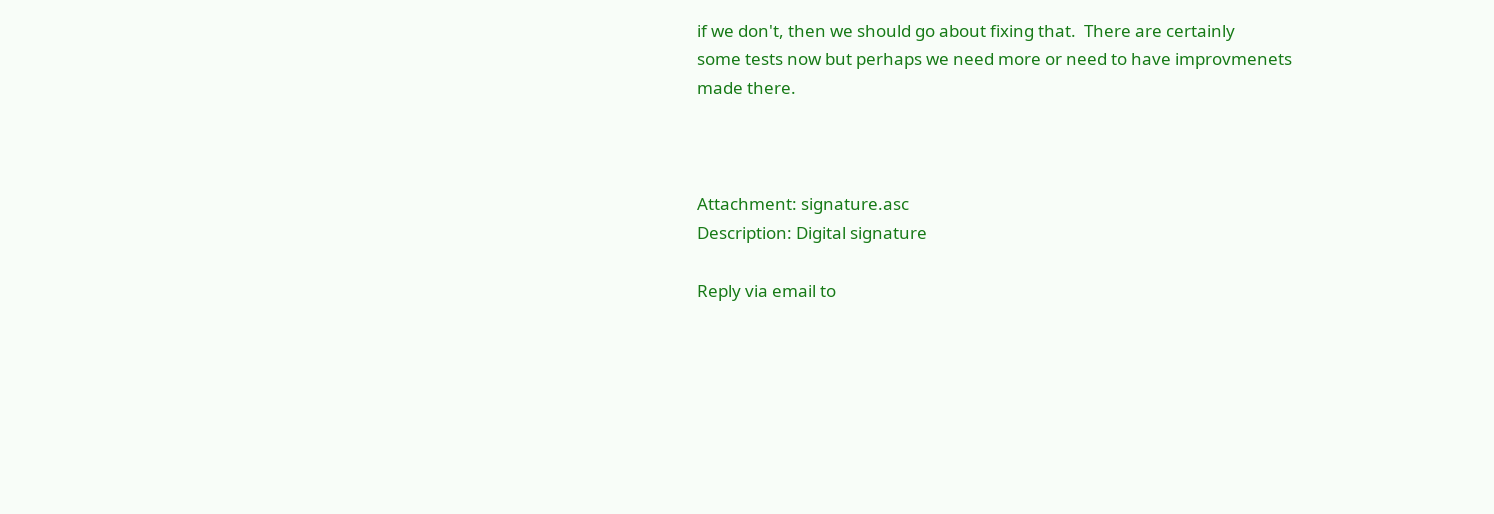if we don't, then we should go about fixing that.  There are certainly
some tests now but perhaps we need more or need to have improvmenets
made there.



Attachment: signature.asc
Description: Digital signature

Reply via email to